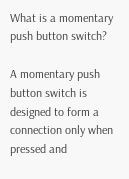What is a momentary push button switch?

A momentary push button switch is designed to form a connection only when pressed and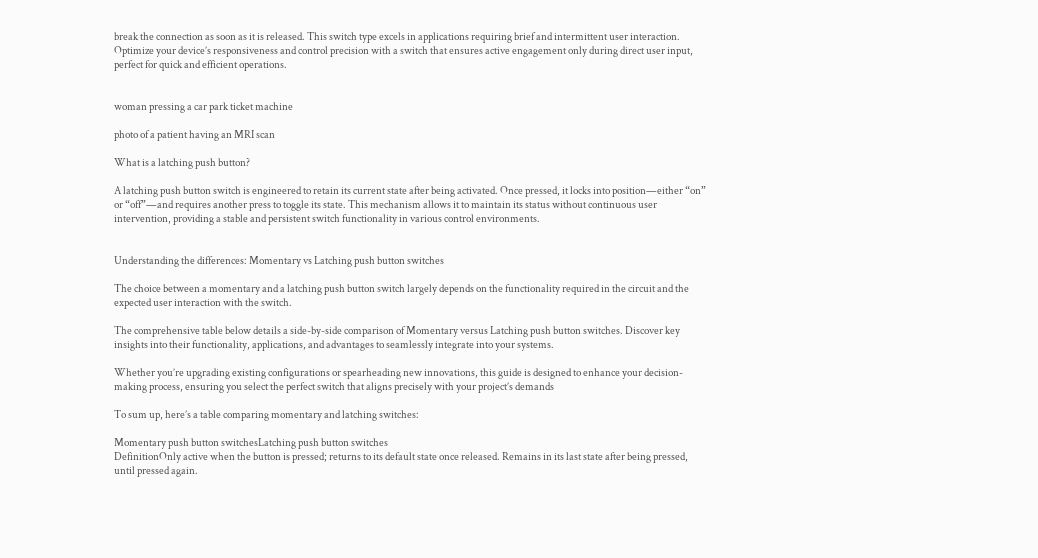break the connection as soon as it is released. This switch type excels in applications requiring brief and intermittent user interaction. Optimize your device’s responsiveness and control precision with a switch that ensures active engagement only during direct user input, perfect for quick and efficient operations.


woman pressing a car park ticket machine

photo of a patient having an MRI scan

What is a latching push button?

A latching push button switch is engineered to retain its current state after being activated. Once pressed, it locks into position—either “on” or “off”—and requires another press to toggle its state. This mechanism allows it to maintain its status without continuous user intervention, providing a stable and persistent switch functionality in various control environments.


Understanding the differences: Momentary vs Latching push button switches

The choice between a momentary and a latching push button switch largely depends on the functionality required in the circuit and the expected user interaction with the switch.

The comprehensive table below details a side-by-side comparison of Momentary versus Latching push button switches. Discover key insights into their functionality, applications, and advantages to seamlessly integrate into your systems.

Whether you’re upgrading existing configurations or spearheading new innovations, this guide is designed to enhance your decision-making process, ensuring you select the perfect switch that aligns precisely with your project’s demands

To sum up, here’s a table comparing momentary and latching switches:

Momentary push button switchesLatching push button switches
DefinitionOnly active when the button is pressed; returns to its default state once released. Remains in its last state after being pressed, until pressed again.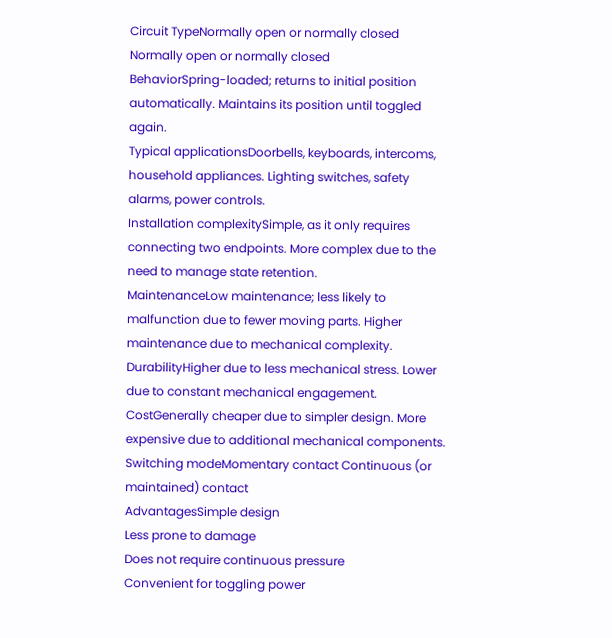Circuit TypeNormally open or normally closed Normally open or normally closed
BehaviorSpring-loaded; returns to initial position automatically. Maintains its position until toggled again.
Typical applicationsDoorbells, keyboards, intercoms, household appliances. Lighting switches, safety alarms, power controls.
Installation complexitySimple, as it only requires connecting two endpoints. More complex due to the need to manage state retention.
MaintenanceLow maintenance; less likely to malfunction due to fewer moving parts. Higher maintenance due to mechanical complexity.
DurabilityHigher due to less mechanical stress. Lower due to constant mechanical engagement.
CostGenerally cheaper due to simpler design. More expensive due to additional mechanical components.
Switching modeMomentary contact Continuous (or maintained) contact
AdvantagesSimple design
Less prone to damage
Does not require continuous pressure
Convenient for toggling power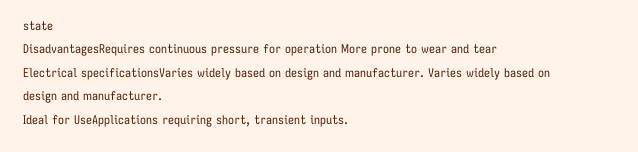state
DisadvantagesRequires continuous pressure for operation More prone to wear and tear
Electrical specificationsVaries widely based on design and manufacturer. Varies widely based on design and manufacturer.
Ideal for UseApplications requiring short, transient inputs.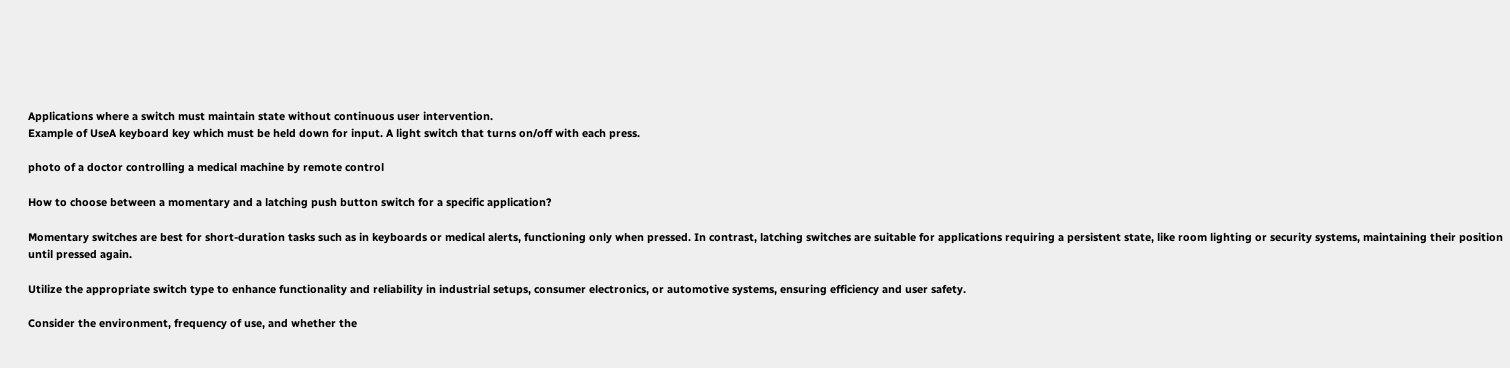Applications where a switch must maintain state without continuous user intervention.
Example of UseA keyboard key which must be held down for input. A light switch that turns on/off with each press.

photo of a doctor controlling a medical machine by remote control

How to choose between a momentary and a latching push button switch for a specific application?

Momentary switches are best for short-duration tasks such as in keyboards or medical alerts, functioning only when pressed. In contrast, latching switches are suitable for applications requiring a persistent state, like room lighting or security systems, maintaining their position until pressed again.

Utilize the appropriate switch type to enhance functionality and reliability in industrial setups, consumer electronics, or automotive systems, ensuring efficiency and user safety.

Consider the environment, frequency of use, and whether the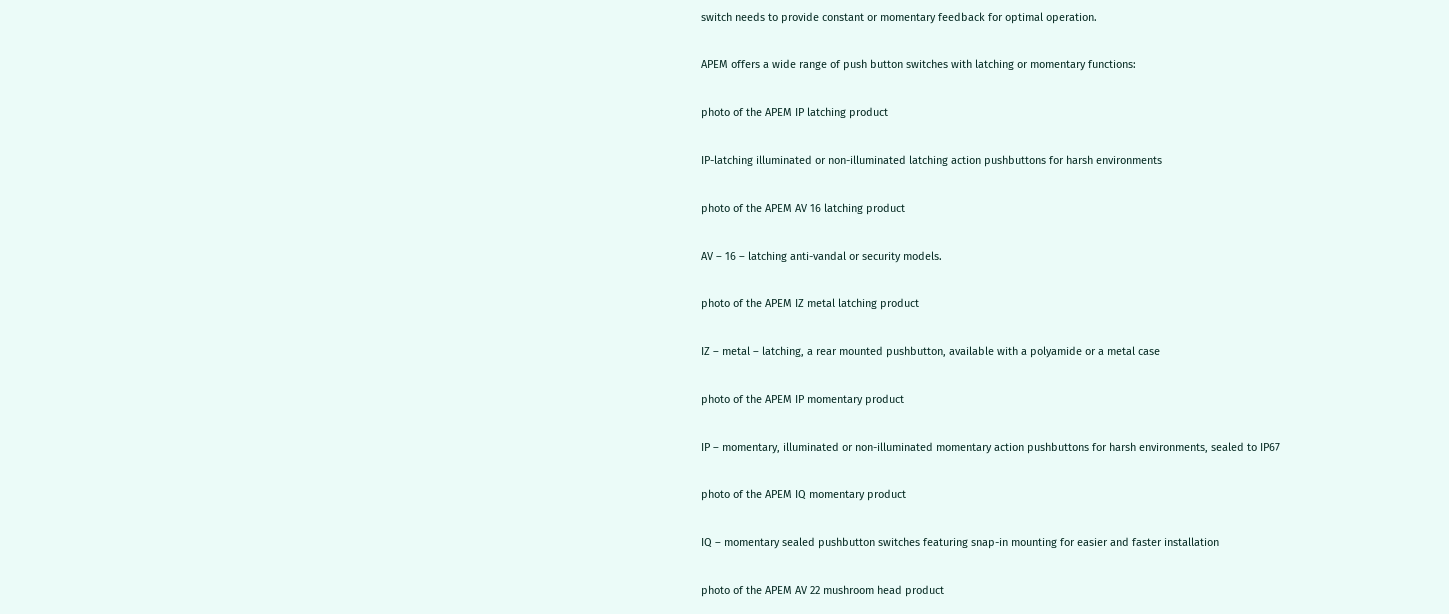switch needs to provide constant or momentary feedback for optimal operation.

APEM offers a wide range of push button switches with latching or momentary functions:

photo of the APEM IP latching product

IP-latching illuminated or non-illuminated latching action pushbuttons for harsh environments

photo of the APEM AV 16 latching product

AV – 16 – latching anti-vandal or security models.

photo of the APEM IZ metal latching product

IZ – metal – latching, a rear mounted pushbutton, available with a polyamide or a metal case

photo of the APEM IP momentary product

IP – momentary, illuminated or non-illuminated momentary action pushbuttons for harsh environments, sealed to IP67

photo of the APEM IQ momentary product

IQ – momentary sealed pushbutton switches featuring snap-in mounting for easier and faster installation

photo of the APEM AV 22 mushroom head product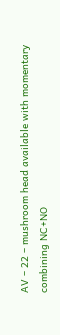AV – 22 – mushroom head available with momentary combining NC+NO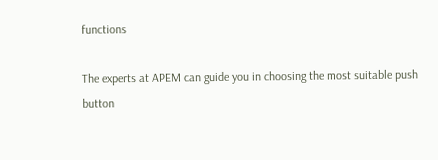functions

The experts at APEM can guide you in choosing the most suitable push button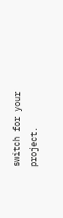switch for your project.